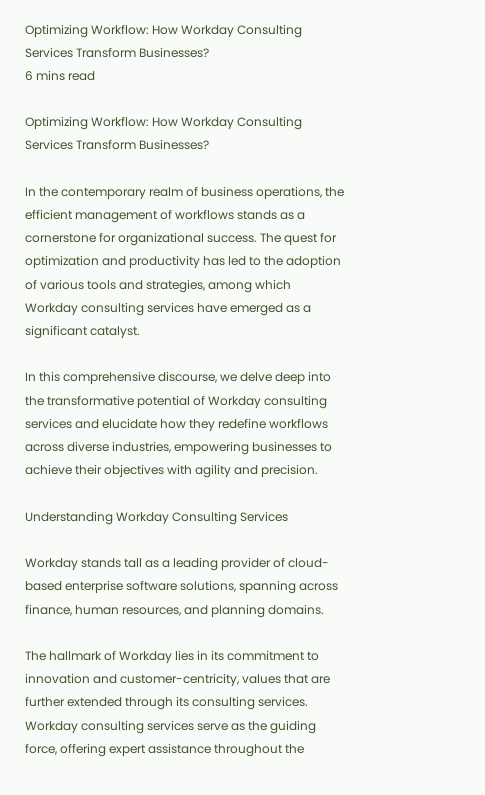Optimizing Workflow: How Workday Consulting Services Transform Businesses?
6 mins read

Optimizing Workflow: How Workday Consulting Services Transform Businesses?

In the contemporary realm of business operations, the efficient management of workflows stands as a cornerstone for organizational success. The quest for optimization and productivity has led to the adoption of various tools and strategies, among which Workday consulting services have emerged as a significant catalyst.

In this comprehensive discourse, we delve deep into the transformative potential of Workday consulting services and elucidate how they redefine workflows across diverse industries, empowering businesses to achieve their objectives with agility and precision.

Understanding Workday Consulting Services

Workday stands tall as a leading provider of cloud-based enterprise software solutions, spanning across finance, human resources, and planning domains.

The hallmark of Workday lies in its commitment to innovation and customer-centricity, values that are further extended through its consulting services. Workday consulting services serve as the guiding force, offering expert assistance throughout the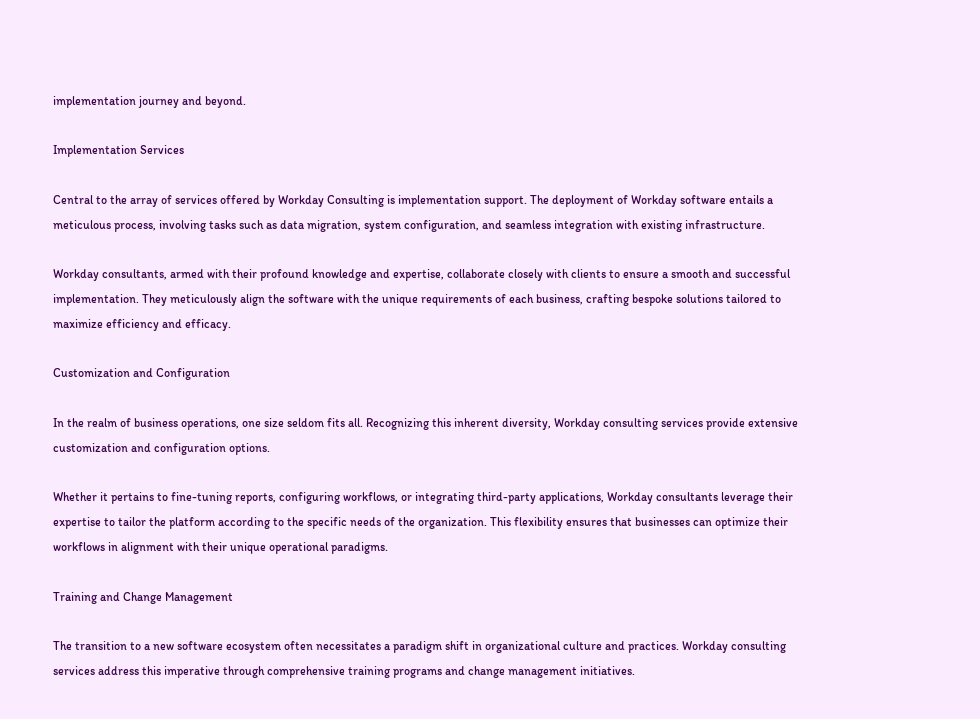implementation journey and beyond.

Implementation Services

Central to the array of services offered by Workday Consulting is implementation support. The deployment of Workday software entails a meticulous process, involving tasks such as data migration, system configuration, and seamless integration with existing infrastructure.

Workday consultants, armed with their profound knowledge and expertise, collaborate closely with clients to ensure a smooth and successful implementation. They meticulously align the software with the unique requirements of each business, crafting bespoke solutions tailored to maximize efficiency and efficacy.

Customization and Configuration

In the realm of business operations, one size seldom fits all. Recognizing this inherent diversity, Workday consulting services provide extensive customization and configuration options.

Whether it pertains to fine-tuning reports, configuring workflows, or integrating third-party applications, Workday consultants leverage their expertise to tailor the platform according to the specific needs of the organization. This flexibility ensures that businesses can optimize their workflows in alignment with their unique operational paradigms.

Training and Change Management

The transition to a new software ecosystem often necessitates a paradigm shift in organizational culture and practices. Workday consulting services address this imperative through comprehensive training programs and change management initiatives.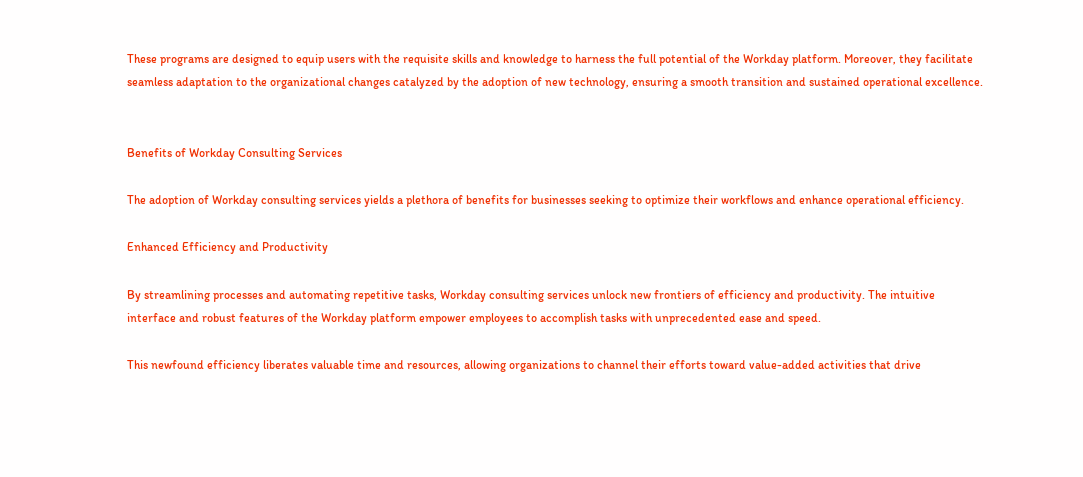These programs are designed to equip users with the requisite skills and knowledge to harness the full potential of the Workday platform. Moreover, they facilitate seamless adaptation to the organizational changes catalyzed by the adoption of new technology, ensuring a smooth transition and sustained operational excellence.


Benefits of Workday Consulting Services

The adoption of Workday consulting services yields a plethora of benefits for businesses seeking to optimize their workflows and enhance operational efficiency.

Enhanced Efficiency and Productivity

By streamlining processes and automating repetitive tasks, Workday consulting services unlock new frontiers of efficiency and productivity. The intuitive interface and robust features of the Workday platform empower employees to accomplish tasks with unprecedented ease and speed.

This newfound efficiency liberates valuable time and resources, allowing organizations to channel their efforts toward value-added activities that drive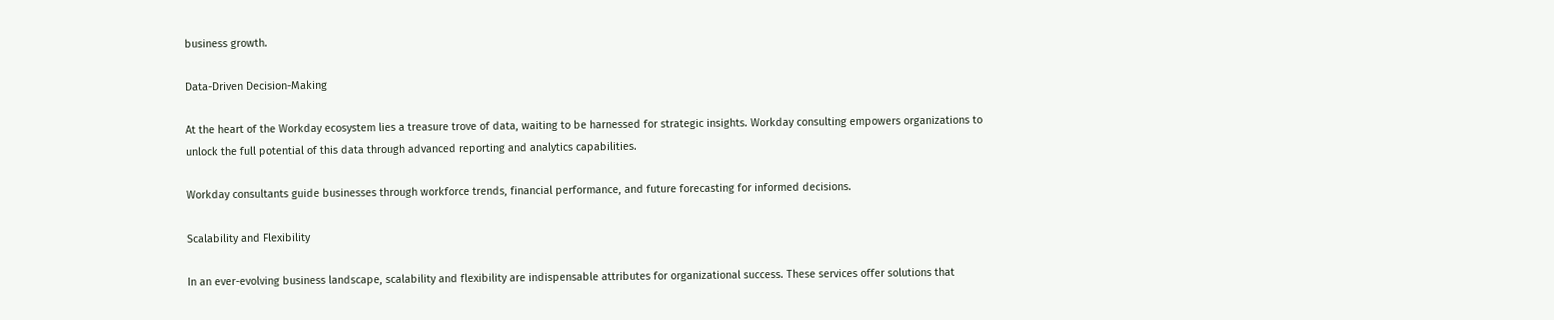business growth.

Data-Driven Decision-Making

At the heart of the Workday ecosystem lies a treasure trove of data, waiting to be harnessed for strategic insights. Workday consulting empowers organizations to unlock the full potential of this data through advanced reporting and analytics capabilities.

Workday consultants guide businesses through workforce trends, financial performance, and future forecasting for informed decisions.

Scalability and Flexibility

In an ever-evolving business landscape, scalability and flexibility are indispensable attributes for organizational success. These services offer solutions that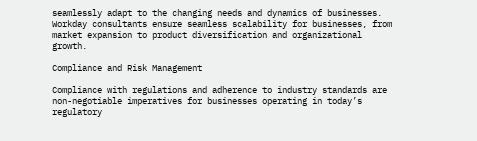seamlessly adapt to the changing needs and dynamics of businesses. Workday consultants ensure seamless scalability for businesses, from market expansion to product diversification and organizational growth.

Compliance and Risk Management

Compliance with regulations and adherence to industry standards are non-negotiable imperatives for businesses operating in today’s regulatory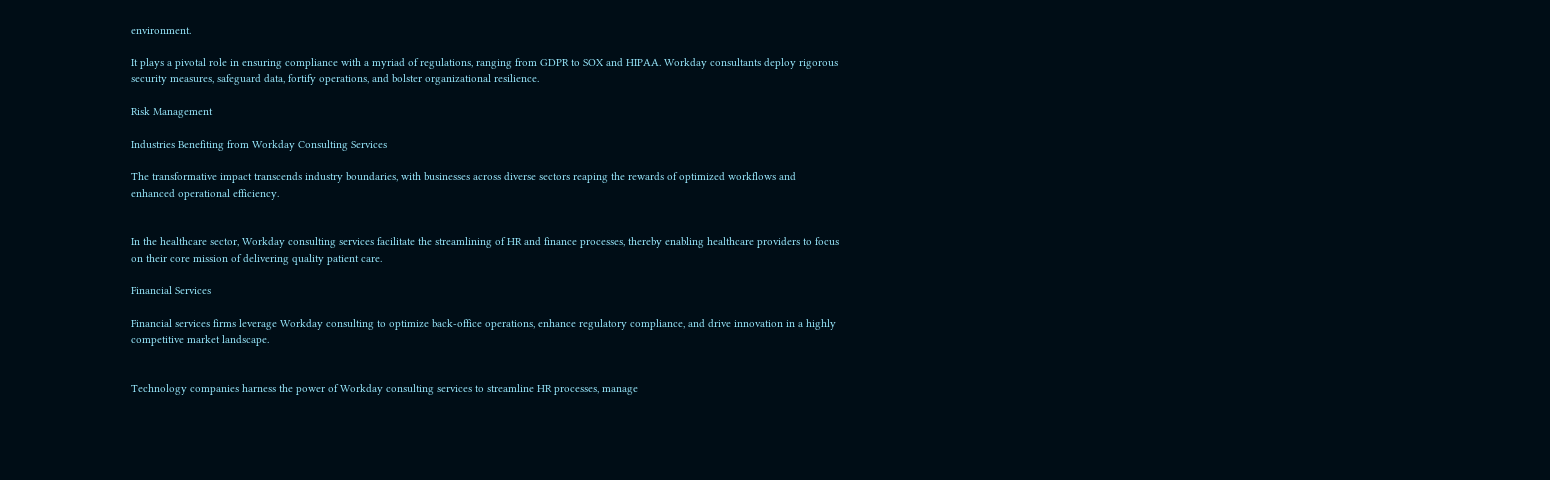environment.

It plays a pivotal role in ensuring compliance with a myriad of regulations, ranging from GDPR to SOX and HIPAA. Workday consultants deploy rigorous security measures, safeguard data, fortify operations, and bolster organizational resilience.

Risk Management

Industries Benefiting from Workday Consulting Services

The transformative impact transcends industry boundaries, with businesses across diverse sectors reaping the rewards of optimized workflows and enhanced operational efficiency.


In the healthcare sector, Workday consulting services facilitate the streamlining of HR and finance processes, thereby enabling healthcare providers to focus on their core mission of delivering quality patient care.

Financial Services

Financial services firms leverage Workday consulting to optimize back-office operations, enhance regulatory compliance, and drive innovation in a highly competitive market landscape.


Technology companies harness the power of Workday consulting services to streamline HR processes, manage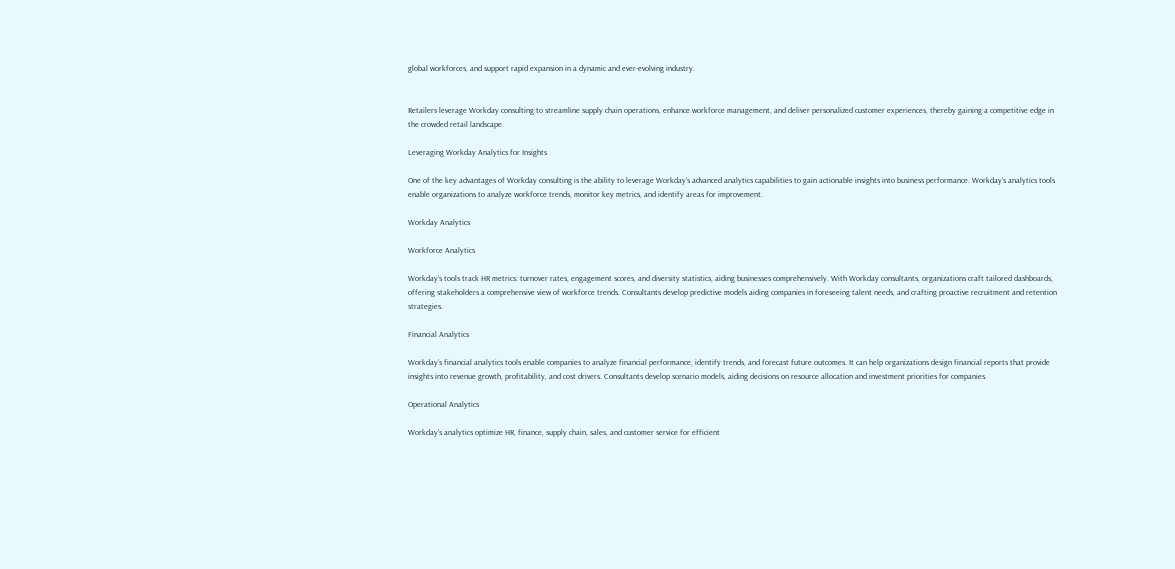global workforces, and support rapid expansion in a dynamic and ever-evolving industry.


Retailers leverage Workday consulting to streamline supply chain operations, enhance workforce management, and deliver personalized customer experiences, thereby gaining a competitive edge in the crowded retail landscape.

Leveraging Workday Analytics for Insights

One of the key advantages of Workday consulting is the ability to leverage Workday’s advanced analytics capabilities to gain actionable insights into business performance. Workday’s analytics tools enable organizations to analyze workforce trends, monitor key metrics, and identify areas for improvement.

Workday Analytics

Workforce Analytics

Workday’s tools track HR metrics: turnover rates, engagement scores, and diversity statistics, aiding businesses comprehensively. With Workday consultants, organizations craft tailored dashboards, offering stakeholders a comprehensive view of workforce trends. Consultants develop predictive models aiding companies in foreseeing talent needs, and crafting proactive recruitment and retention strategies.

Financial Analytics

Workday’s financial analytics tools enable companies to analyze financial performance, identify trends, and forecast future outcomes. It can help organizations design financial reports that provide insights into revenue growth, profitability, and cost drivers. Consultants develop scenario models, aiding decisions on resource allocation and investment priorities for companies.

Operational Analytics

Workday’s analytics optimize HR, finance, supply chain, sales, and customer service for efficient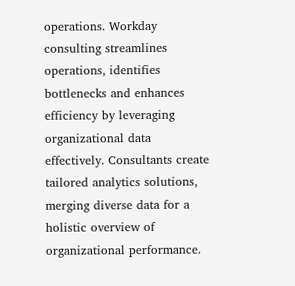operations. Workday consulting streamlines operations, identifies bottlenecks and enhances efficiency by leveraging organizational data effectively. Consultants create tailored analytics solutions, merging diverse data for a holistic overview of organizational performance.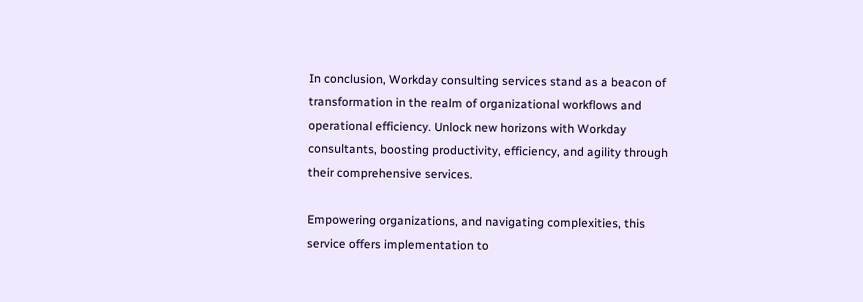In conclusion, Workday consulting services stand as a beacon of transformation in the realm of organizational workflows and operational efficiency. Unlock new horizons with Workday consultants, boosting productivity, efficiency, and agility through their comprehensive services.

Empowering organizations, and navigating complexities, this service offers implementation to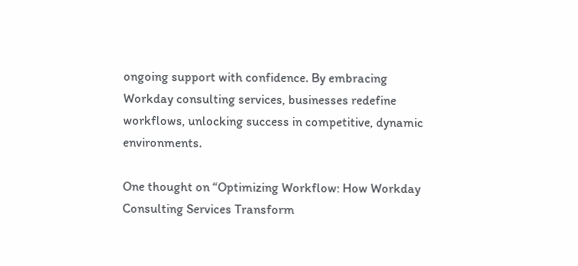ongoing support with confidence. By embracing Workday consulting services, businesses redefine workflows, unlocking success in competitive, dynamic environments.

One thought on “Optimizing Workflow: How Workday Consulting Services Transform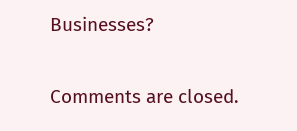Businesses?

Comments are closed.